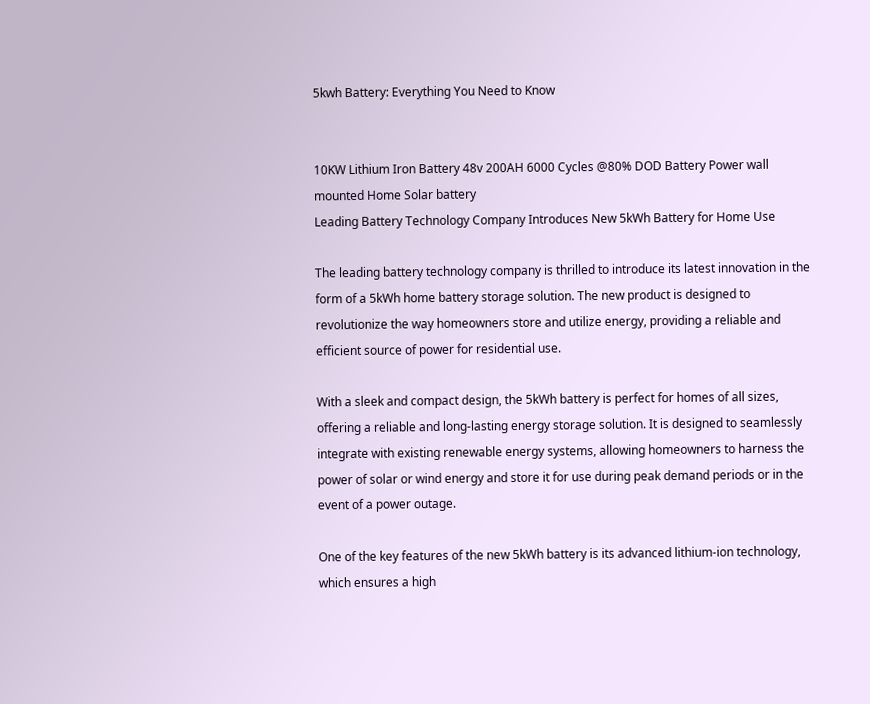5kwh Battery: Everything You Need to Know


10KW Lithium Iron Battery 48v 200AH 6000 Cycles @80% DOD Battery Power wall mounted Home Solar battery
Leading Battery Technology Company Introduces New 5kWh Battery for Home Use

The leading battery technology company is thrilled to introduce its latest innovation in the form of a 5kWh home battery storage solution. The new product is designed to revolutionize the way homeowners store and utilize energy, providing a reliable and efficient source of power for residential use.

With a sleek and compact design, the 5kWh battery is perfect for homes of all sizes, offering a reliable and long-lasting energy storage solution. It is designed to seamlessly integrate with existing renewable energy systems, allowing homeowners to harness the power of solar or wind energy and store it for use during peak demand periods or in the event of a power outage.

One of the key features of the new 5kWh battery is its advanced lithium-ion technology, which ensures a high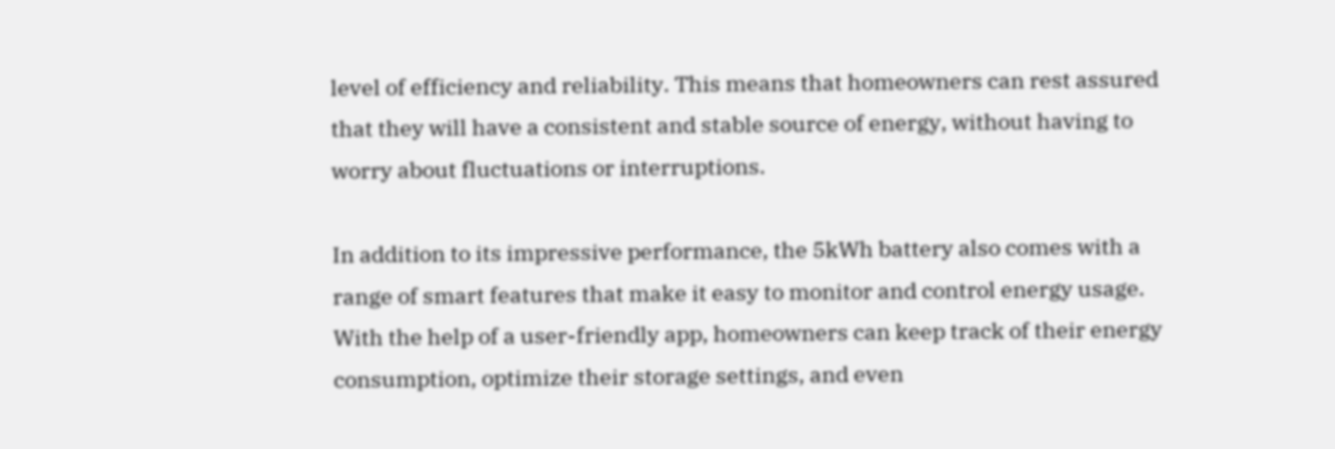level of efficiency and reliability. This means that homeowners can rest assured that they will have a consistent and stable source of energy, without having to worry about fluctuations or interruptions.

In addition to its impressive performance, the 5kWh battery also comes with a range of smart features that make it easy to monitor and control energy usage. With the help of a user-friendly app, homeowners can keep track of their energy consumption, optimize their storage settings, and even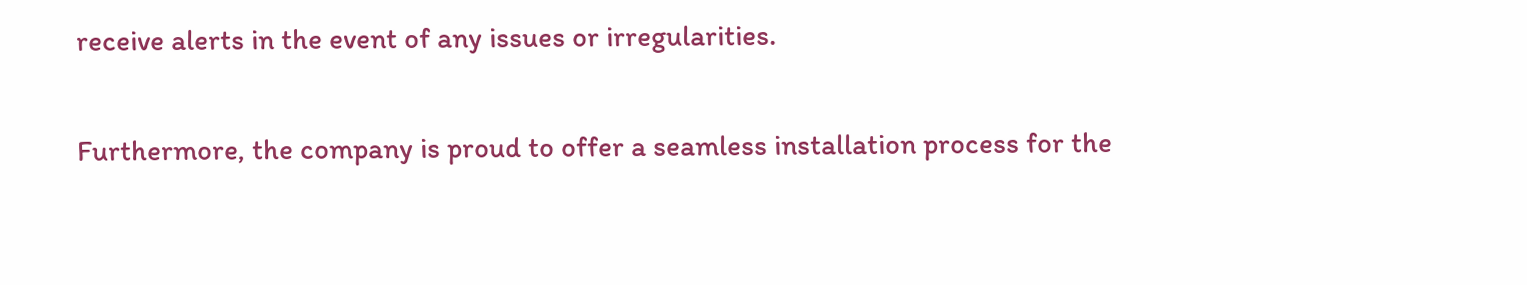receive alerts in the event of any issues or irregularities.

Furthermore, the company is proud to offer a seamless installation process for the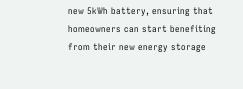new 5kWh battery, ensuring that homeowners can start benefiting from their new energy storage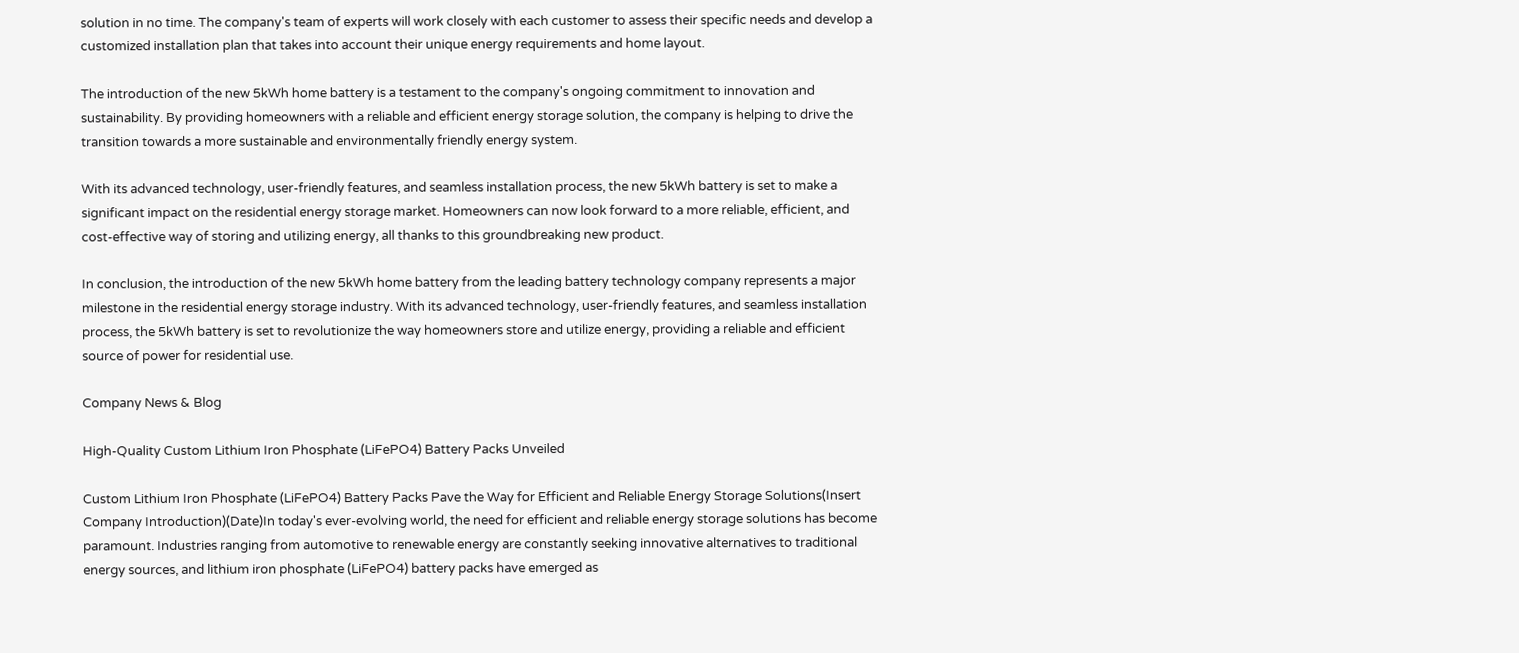solution in no time. The company's team of experts will work closely with each customer to assess their specific needs and develop a customized installation plan that takes into account their unique energy requirements and home layout.

The introduction of the new 5kWh home battery is a testament to the company's ongoing commitment to innovation and sustainability. By providing homeowners with a reliable and efficient energy storage solution, the company is helping to drive the transition towards a more sustainable and environmentally friendly energy system.

With its advanced technology, user-friendly features, and seamless installation process, the new 5kWh battery is set to make a significant impact on the residential energy storage market. Homeowners can now look forward to a more reliable, efficient, and cost-effective way of storing and utilizing energy, all thanks to this groundbreaking new product.

In conclusion, the introduction of the new 5kWh home battery from the leading battery technology company represents a major milestone in the residential energy storage industry. With its advanced technology, user-friendly features, and seamless installation process, the 5kWh battery is set to revolutionize the way homeowners store and utilize energy, providing a reliable and efficient source of power for residential use.

Company News & Blog

High-Quality Custom Lithium Iron Phosphate (LiFePO4) Battery Packs Unveiled

Custom Lithium Iron Phosphate (LiFePO4) Battery Packs Pave the Way for Efficient and Reliable Energy Storage Solutions(Insert Company Introduction)(Date)In today's ever-evolving world, the need for efficient and reliable energy storage solutions has become paramount. Industries ranging from automotive to renewable energy are constantly seeking innovative alternatives to traditional energy sources, and lithium iron phosphate (LiFePO4) battery packs have emerged as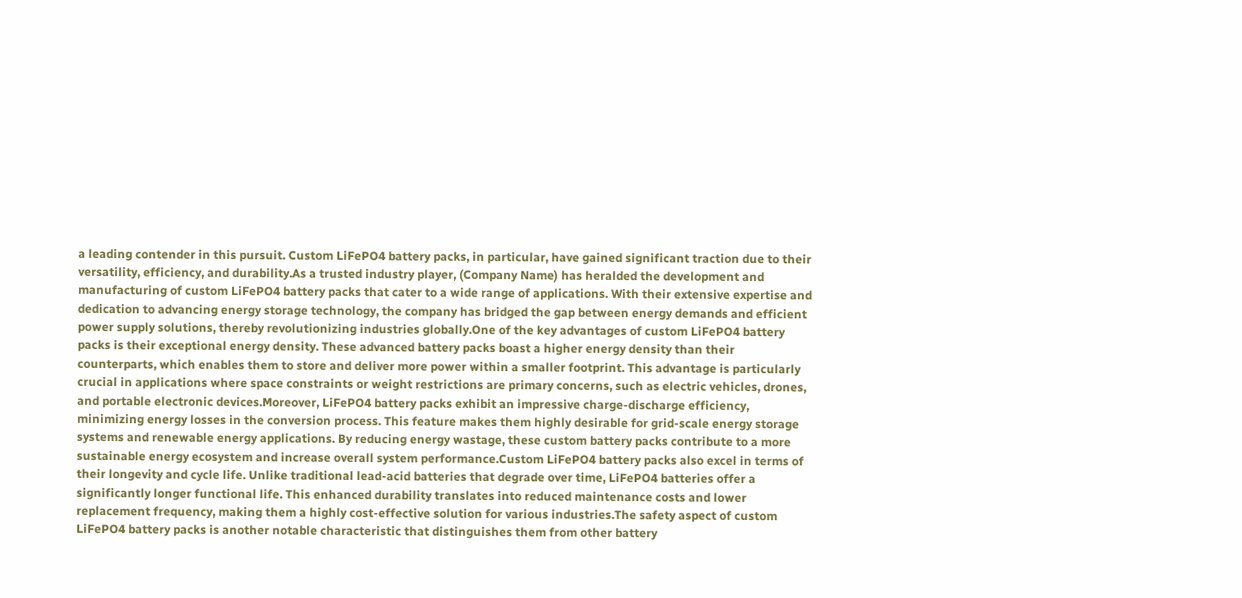a leading contender in this pursuit. Custom LiFePO4 battery packs, in particular, have gained significant traction due to their versatility, efficiency, and durability.As a trusted industry player, (Company Name) has heralded the development and manufacturing of custom LiFePO4 battery packs that cater to a wide range of applications. With their extensive expertise and dedication to advancing energy storage technology, the company has bridged the gap between energy demands and efficient power supply solutions, thereby revolutionizing industries globally.One of the key advantages of custom LiFePO4 battery packs is their exceptional energy density. These advanced battery packs boast a higher energy density than their counterparts, which enables them to store and deliver more power within a smaller footprint. This advantage is particularly crucial in applications where space constraints or weight restrictions are primary concerns, such as electric vehicles, drones, and portable electronic devices.Moreover, LiFePO4 battery packs exhibit an impressive charge-discharge efficiency, minimizing energy losses in the conversion process. This feature makes them highly desirable for grid-scale energy storage systems and renewable energy applications. By reducing energy wastage, these custom battery packs contribute to a more sustainable energy ecosystem and increase overall system performance.Custom LiFePO4 battery packs also excel in terms of their longevity and cycle life. Unlike traditional lead-acid batteries that degrade over time, LiFePO4 batteries offer a significantly longer functional life. This enhanced durability translates into reduced maintenance costs and lower replacement frequency, making them a highly cost-effective solution for various industries.The safety aspect of custom LiFePO4 battery packs is another notable characteristic that distinguishes them from other battery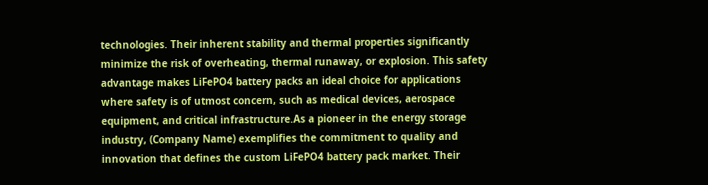technologies. Their inherent stability and thermal properties significantly minimize the risk of overheating, thermal runaway, or explosion. This safety advantage makes LiFePO4 battery packs an ideal choice for applications where safety is of utmost concern, such as medical devices, aerospace equipment, and critical infrastructure.As a pioneer in the energy storage industry, (Company Name) exemplifies the commitment to quality and innovation that defines the custom LiFePO4 battery pack market. Their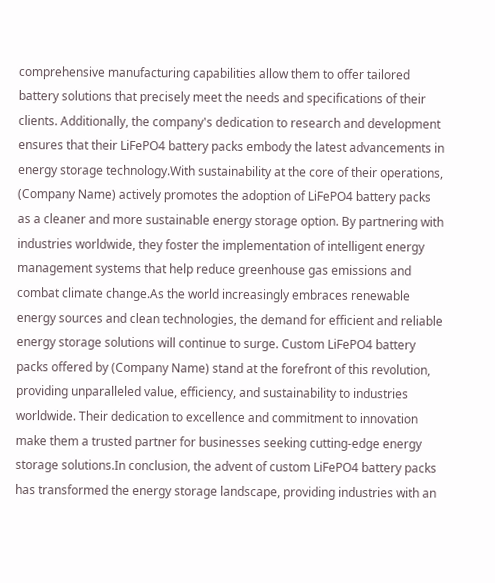comprehensive manufacturing capabilities allow them to offer tailored battery solutions that precisely meet the needs and specifications of their clients. Additionally, the company's dedication to research and development ensures that their LiFePO4 battery packs embody the latest advancements in energy storage technology.With sustainability at the core of their operations, (Company Name) actively promotes the adoption of LiFePO4 battery packs as a cleaner and more sustainable energy storage option. By partnering with industries worldwide, they foster the implementation of intelligent energy management systems that help reduce greenhouse gas emissions and combat climate change.As the world increasingly embraces renewable energy sources and clean technologies, the demand for efficient and reliable energy storage solutions will continue to surge. Custom LiFePO4 battery packs offered by (Company Name) stand at the forefront of this revolution, providing unparalleled value, efficiency, and sustainability to industries worldwide. Their dedication to excellence and commitment to innovation make them a trusted partner for businesses seeking cutting-edge energy storage solutions.In conclusion, the advent of custom LiFePO4 battery packs has transformed the energy storage landscape, providing industries with an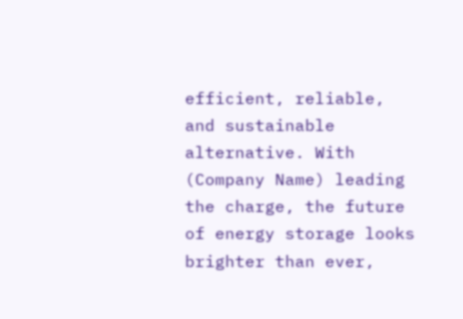efficient, reliable, and sustainable alternative. With (Company Name) leading the charge, the future of energy storage looks brighter than ever,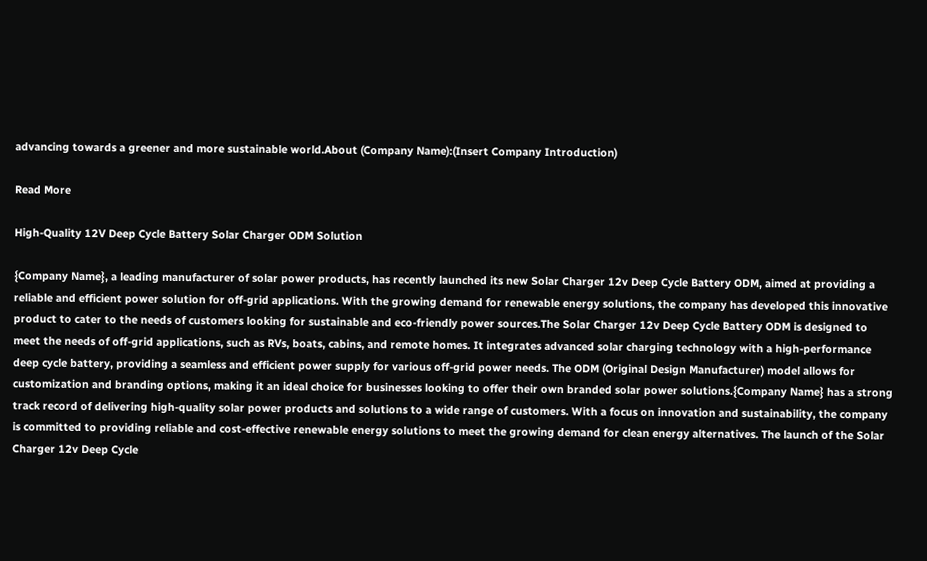advancing towards a greener and more sustainable world.About (Company Name):(Insert Company Introduction)

Read More

High-Quality 12V Deep Cycle Battery Solar Charger ODM Solution

{Company Name}, a leading manufacturer of solar power products, has recently launched its new Solar Charger 12v Deep Cycle Battery ODM, aimed at providing a reliable and efficient power solution for off-grid applications. With the growing demand for renewable energy solutions, the company has developed this innovative product to cater to the needs of customers looking for sustainable and eco-friendly power sources.The Solar Charger 12v Deep Cycle Battery ODM is designed to meet the needs of off-grid applications, such as RVs, boats, cabins, and remote homes. It integrates advanced solar charging technology with a high-performance deep cycle battery, providing a seamless and efficient power supply for various off-grid power needs. The ODM (Original Design Manufacturer) model allows for customization and branding options, making it an ideal choice for businesses looking to offer their own branded solar power solutions.{Company Name} has a strong track record of delivering high-quality solar power products and solutions to a wide range of customers. With a focus on innovation and sustainability, the company is committed to providing reliable and cost-effective renewable energy solutions to meet the growing demand for clean energy alternatives. The launch of the Solar Charger 12v Deep Cycle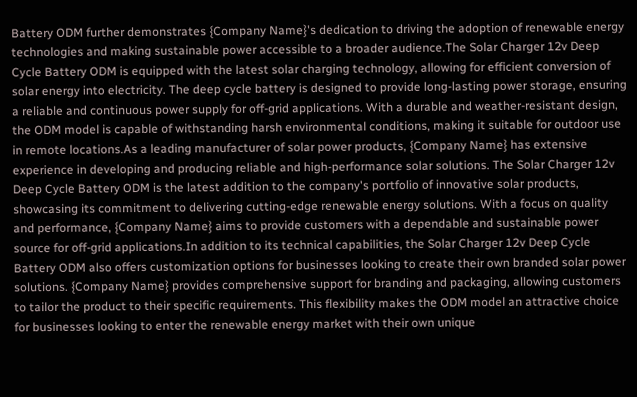Battery ODM further demonstrates {Company Name}'s dedication to driving the adoption of renewable energy technologies and making sustainable power accessible to a broader audience.The Solar Charger 12v Deep Cycle Battery ODM is equipped with the latest solar charging technology, allowing for efficient conversion of solar energy into electricity. The deep cycle battery is designed to provide long-lasting power storage, ensuring a reliable and continuous power supply for off-grid applications. With a durable and weather-resistant design, the ODM model is capable of withstanding harsh environmental conditions, making it suitable for outdoor use in remote locations.As a leading manufacturer of solar power products, {Company Name} has extensive experience in developing and producing reliable and high-performance solar solutions. The Solar Charger 12v Deep Cycle Battery ODM is the latest addition to the company's portfolio of innovative solar products, showcasing its commitment to delivering cutting-edge renewable energy solutions. With a focus on quality and performance, {Company Name} aims to provide customers with a dependable and sustainable power source for off-grid applications.In addition to its technical capabilities, the Solar Charger 12v Deep Cycle Battery ODM also offers customization options for businesses looking to create their own branded solar power solutions. {Company Name} provides comprehensive support for branding and packaging, allowing customers to tailor the product to their specific requirements. This flexibility makes the ODM model an attractive choice for businesses looking to enter the renewable energy market with their own unique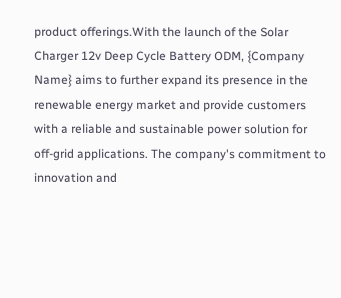product offerings.With the launch of the Solar Charger 12v Deep Cycle Battery ODM, {Company Name} aims to further expand its presence in the renewable energy market and provide customers with a reliable and sustainable power solution for off-grid applications. The company's commitment to innovation and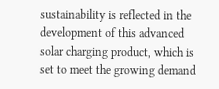sustainability is reflected in the development of this advanced solar charging product, which is set to meet the growing demand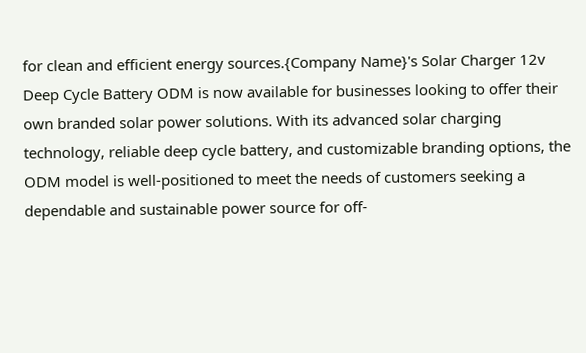for clean and efficient energy sources.{Company Name}'s Solar Charger 12v Deep Cycle Battery ODM is now available for businesses looking to offer their own branded solar power solutions. With its advanced solar charging technology, reliable deep cycle battery, and customizable branding options, the ODM model is well-positioned to meet the needs of customers seeking a dependable and sustainable power source for off-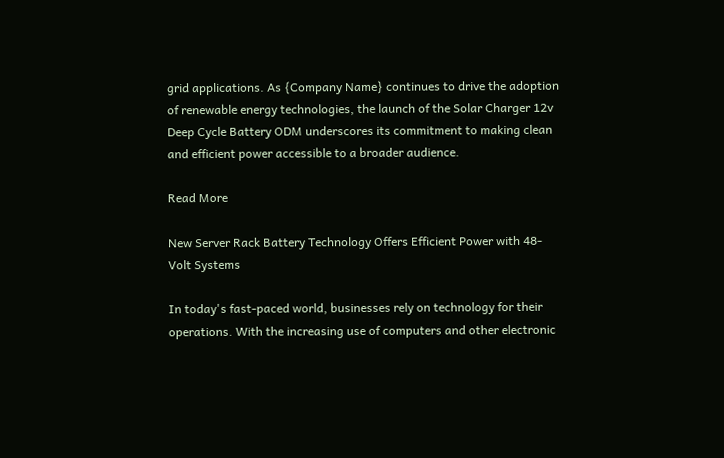grid applications. As {Company Name} continues to drive the adoption of renewable energy technologies, the launch of the Solar Charger 12v Deep Cycle Battery ODM underscores its commitment to making clean and efficient power accessible to a broader audience.

Read More

New Server Rack Battery Technology Offers Efficient Power with 48-Volt Systems

In today's fast-paced world, businesses rely on technology for their operations. With the increasing use of computers and other electronic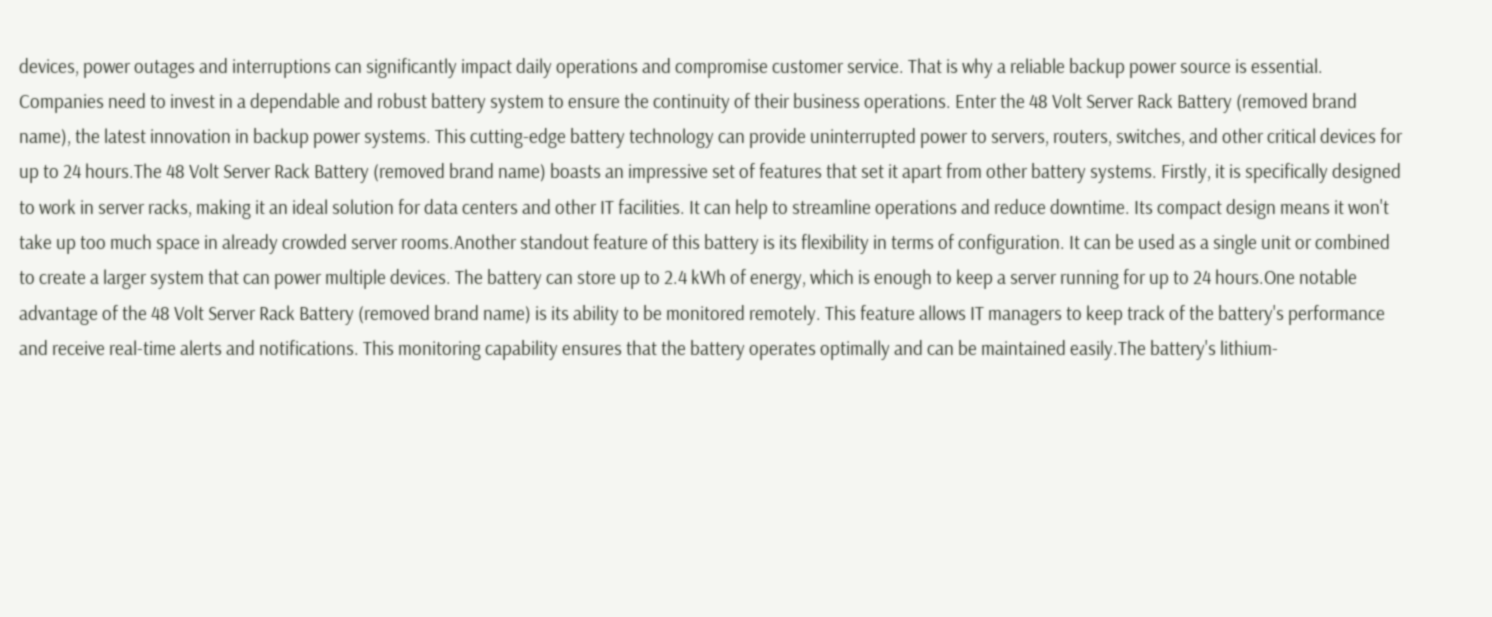devices, power outages and interruptions can significantly impact daily operations and compromise customer service. That is why a reliable backup power source is essential. Companies need to invest in a dependable and robust battery system to ensure the continuity of their business operations. Enter the 48 Volt Server Rack Battery (removed brand name), the latest innovation in backup power systems. This cutting-edge battery technology can provide uninterrupted power to servers, routers, switches, and other critical devices for up to 24 hours.The 48 Volt Server Rack Battery (removed brand name) boasts an impressive set of features that set it apart from other battery systems. Firstly, it is specifically designed to work in server racks, making it an ideal solution for data centers and other IT facilities. It can help to streamline operations and reduce downtime. Its compact design means it won't take up too much space in already crowded server rooms.Another standout feature of this battery is its flexibility in terms of configuration. It can be used as a single unit or combined to create a larger system that can power multiple devices. The battery can store up to 2.4 kWh of energy, which is enough to keep a server running for up to 24 hours.One notable advantage of the 48 Volt Server Rack Battery (removed brand name) is its ability to be monitored remotely. This feature allows IT managers to keep track of the battery's performance and receive real-time alerts and notifications. This monitoring capability ensures that the battery operates optimally and can be maintained easily.The battery's lithium-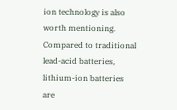ion technology is also worth mentioning. Compared to traditional lead-acid batteries, lithium-ion batteries are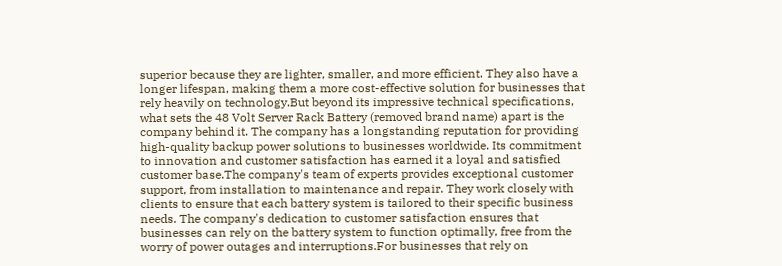superior because they are lighter, smaller, and more efficient. They also have a longer lifespan, making them a more cost-effective solution for businesses that rely heavily on technology.But beyond its impressive technical specifications, what sets the 48 Volt Server Rack Battery (removed brand name) apart is the company behind it. The company has a longstanding reputation for providing high-quality backup power solutions to businesses worldwide. Its commitment to innovation and customer satisfaction has earned it a loyal and satisfied customer base.The company's team of experts provides exceptional customer support, from installation to maintenance and repair. They work closely with clients to ensure that each battery system is tailored to their specific business needs. The company's dedication to customer satisfaction ensures that businesses can rely on the battery system to function optimally, free from the worry of power outages and interruptions.For businesses that rely on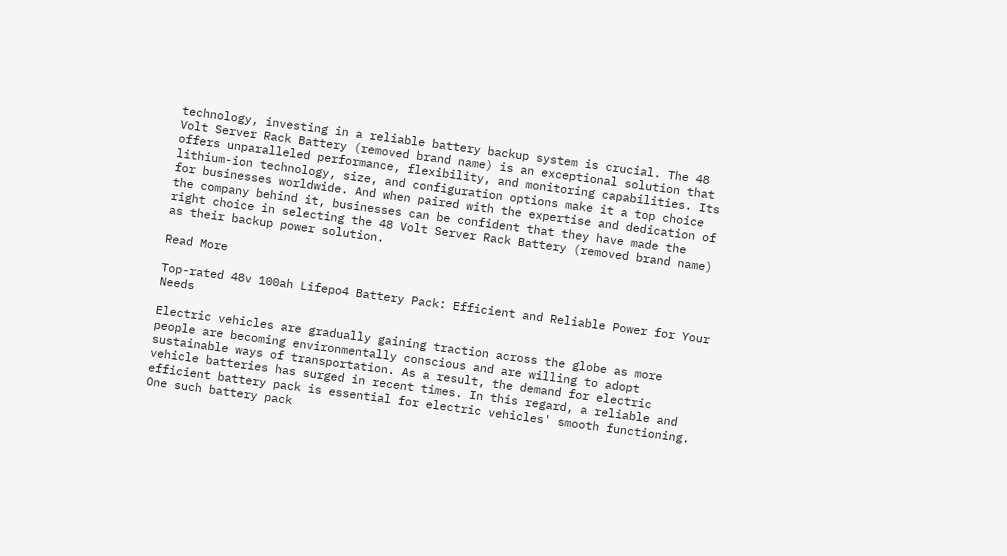technology, investing in a reliable battery backup system is crucial. The 48 Volt Server Rack Battery (removed brand name) is an exceptional solution that offers unparalleled performance, flexibility, and monitoring capabilities. Its lithium-ion technology, size, and configuration options make it a top choice for businesses worldwide. And when paired with the expertise and dedication of the company behind it, businesses can be confident that they have made the right choice in selecting the 48 Volt Server Rack Battery (removed brand name) as their backup power solution.

Read More

Top-rated 48v 100ah Lifepo4 Battery Pack: Efficient and Reliable Power for Your Needs

Electric vehicles are gradually gaining traction across the globe as more people are becoming environmentally conscious and are willing to adopt sustainable ways of transportation. As a result, the demand for electric vehicle batteries has surged in recent times. In this regard, a reliable and efficient battery pack is essential for electric vehicles' smooth functioning. One such battery pack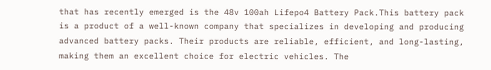that has recently emerged is the 48v 100ah Lifepo4 Battery Pack.This battery pack is a product of a well-known company that specializes in developing and producing advanced battery packs. Their products are reliable, efficient, and long-lasting, making them an excellent choice for electric vehicles. The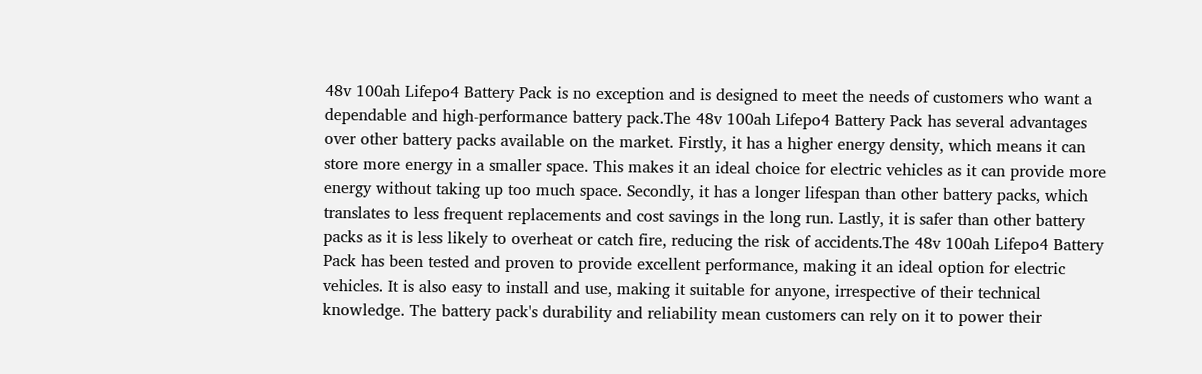48v 100ah Lifepo4 Battery Pack is no exception and is designed to meet the needs of customers who want a dependable and high-performance battery pack.The 48v 100ah Lifepo4 Battery Pack has several advantages over other battery packs available on the market. Firstly, it has a higher energy density, which means it can store more energy in a smaller space. This makes it an ideal choice for electric vehicles as it can provide more energy without taking up too much space. Secondly, it has a longer lifespan than other battery packs, which translates to less frequent replacements and cost savings in the long run. Lastly, it is safer than other battery packs as it is less likely to overheat or catch fire, reducing the risk of accidents.The 48v 100ah Lifepo4 Battery Pack has been tested and proven to provide excellent performance, making it an ideal option for electric vehicles. It is also easy to install and use, making it suitable for anyone, irrespective of their technical knowledge. The battery pack's durability and reliability mean customers can rely on it to power their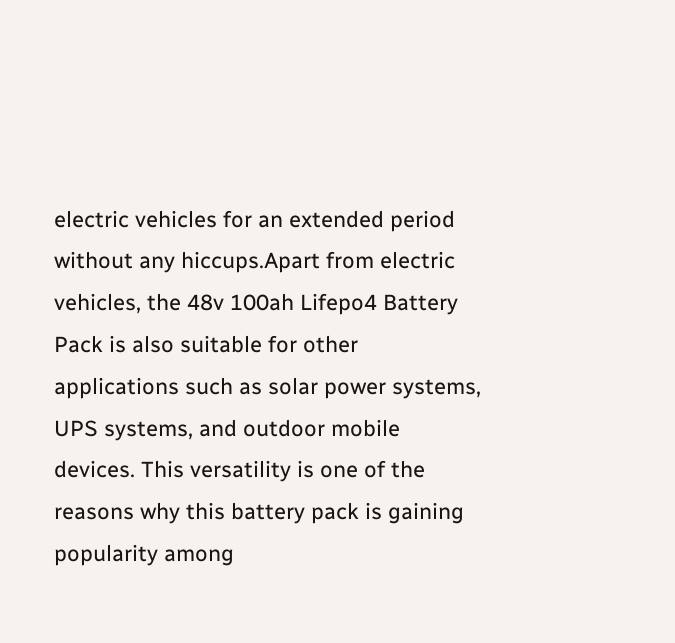electric vehicles for an extended period without any hiccups.Apart from electric vehicles, the 48v 100ah Lifepo4 Battery Pack is also suitable for other applications such as solar power systems, UPS systems, and outdoor mobile devices. This versatility is one of the reasons why this battery pack is gaining popularity among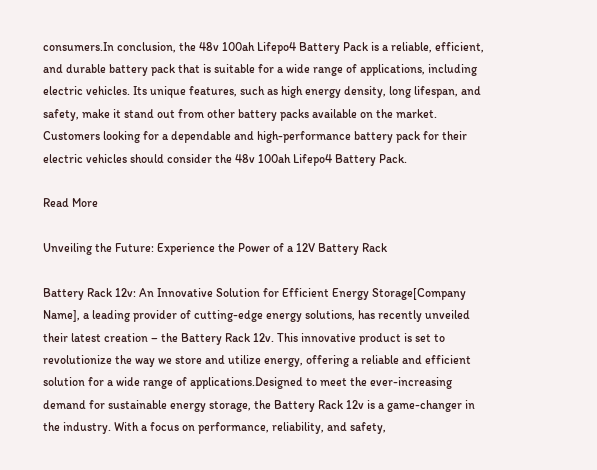consumers.In conclusion, the 48v 100ah Lifepo4 Battery Pack is a reliable, efficient, and durable battery pack that is suitable for a wide range of applications, including electric vehicles. Its unique features, such as high energy density, long lifespan, and safety, make it stand out from other battery packs available on the market. Customers looking for a dependable and high-performance battery pack for their electric vehicles should consider the 48v 100ah Lifepo4 Battery Pack.

Read More

Unveiling the Future: Experience the Power of a 12V Battery Rack

Battery Rack 12v: An Innovative Solution for Efficient Energy Storage[Company Name], a leading provider of cutting-edge energy solutions, has recently unveiled their latest creation – the Battery Rack 12v. This innovative product is set to revolutionize the way we store and utilize energy, offering a reliable and efficient solution for a wide range of applications.Designed to meet the ever-increasing demand for sustainable energy storage, the Battery Rack 12v is a game-changer in the industry. With a focus on performance, reliability, and safety,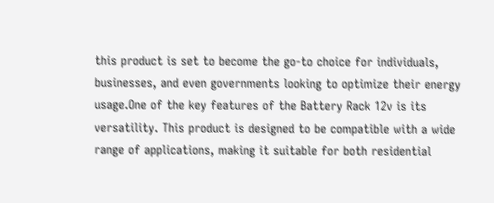this product is set to become the go-to choice for individuals, businesses, and even governments looking to optimize their energy usage.One of the key features of the Battery Rack 12v is its versatility. This product is designed to be compatible with a wide range of applications, making it suitable for both residential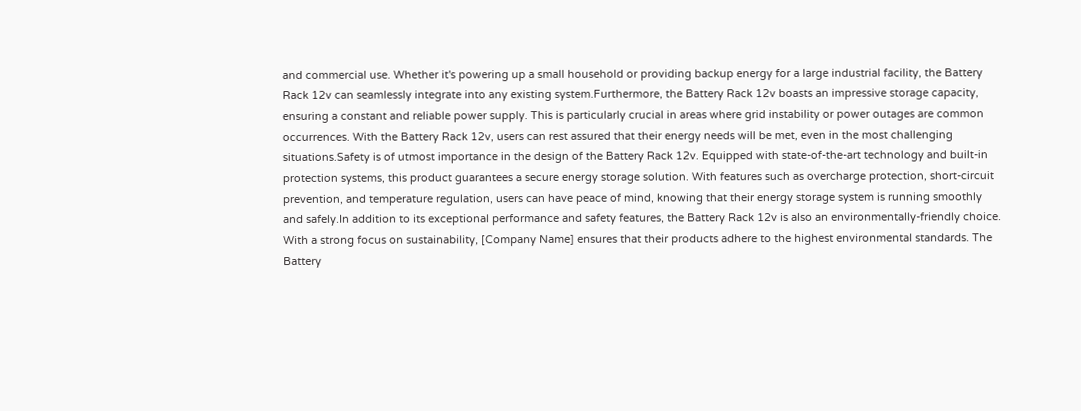and commercial use. Whether it's powering up a small household or providing backup energy for a large industrial facility, the Battery Rack 12v can seamlessly integrate into any existing system.Furthermore, the Battery Rack 12v boasts an impressive storage capacity, ensuring a constant and reliable power supply. This is particularly crucial in areas where grid instability or power outages are common occurrences. With the Battery Rack 12v, users can rest assured that their energy needs will be met, even in the most challenging situations.Safety is of utmost importance in the design of the Battery Rack 12v. Equipped with state-of-the-art technology and built-in protection systems, this product guarantees a secure energy storage solution. With features such as overcharge protection, short-circuit prevention, and temperature regulation, users can have peace of mind, knowing that their energy storage system is running smoothly and safely.In addition to its exceptional performance and safety features, the Battery Rack 12v is also an environmentally-friendly choice. With a strong focus on sustainability, [Company Name] ensures that their products adhere to the highest environmental standards. The Battery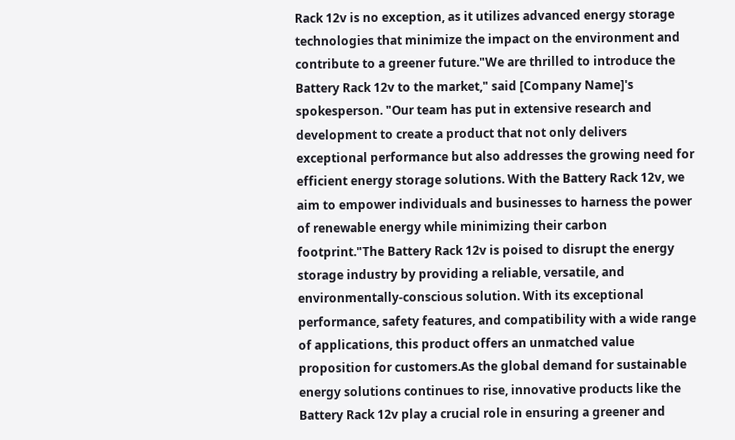Rack 12v is no exception, as it utilizes advanced energy storage technologies that minimize the impact on the environment and contribute to a greener future."We are thrilled to introduce the Battery Rack 12v to the market," said [Company Name]'s spokesperson. "Our team has put in extensive research and development to create a product that not only delivers exceptional performance but also addresses the growing need for efficient energy storage solutions. With the Battery Rack 12v, we aim to empower individuals and businesses to harness the power of renewable energy while minimizing their carbon footprint."The Battery Rack 12v is poised to disrupt the energy storage industry by providing a reliable, versatile, and environmentally-conscious solution. With its exceptional performance, safety features, and compatibility with a wide range of applications, this product offers an unmatched value proposition for customers.As the global demand for sustainable energy solutions continues to rise, innovative products like the Battery Rack 12v play a crucial role in ensuring a greener and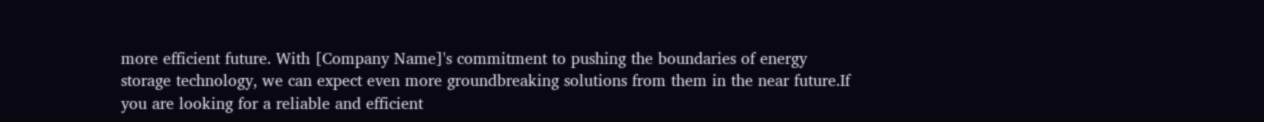more efficient future. With [Company Name]'s commitment to pushing the boundaries of energy storage technology, we can expect even more groundbreaking solutions from them in the near future.If you are looking for a reliable and efficient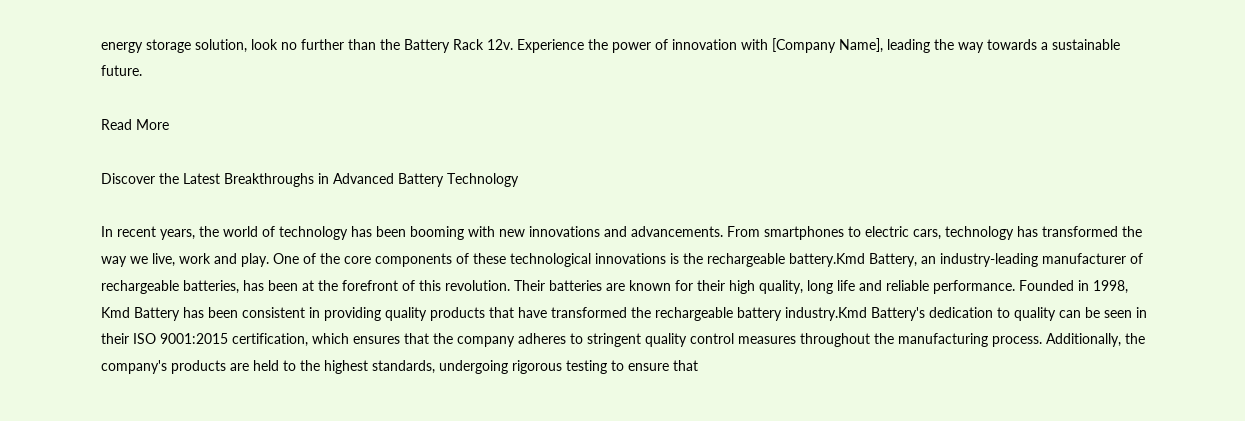energy storage solution, look no further than the Battery Rack 12v. Experience the power of innovation with [Company Name], leading the way towards a sustainable future.

Read More

Discover the Latest Breakthroughs in Advanced Battery Technology

In recent years, the world of technology has been booming with new innovations and advancements. From smartphones to electric cars, technology has transformed the way we live, work and play. One of the core components of these technological innovations is the rechargeable battery.Kmd Battery, an industry-leading manufacturer of rechargeable batteries, has been at the forefront of this revolution. Their batteries are known for their high quality, long life and reliable performance. Founded in 1998, Kmd Battery has been consistent in providing quality products that have transformed the rechargeable battery industry.Kmd Battery's dedication to quality can be seen in their ISO 9001:2015 certification, which ensures that the company adheres to stringent quality control measures throughout the manufacturing process. Additionally, the company's products are held to the highest standards, undergoing rigorous testing to ensure that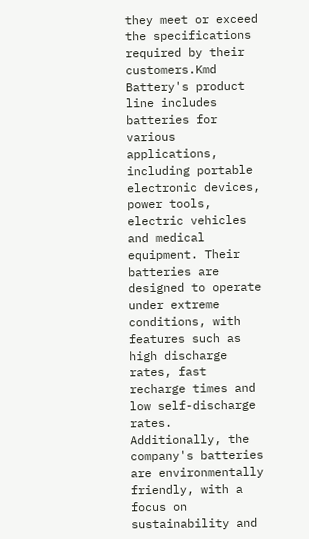they meet or exceed the specifications required by their customers.Kmd Battery's product line includes batteries for various applications, including portable electronic devices, power tools, electric vehicles and medical equipment. Their batteries are designed to operate under extreme conditions, with features such as high discharge rates, fast recharge times and low self-discharge rates. Additionally, the company's batteries are environmentally friendly, with a focus on sustainability and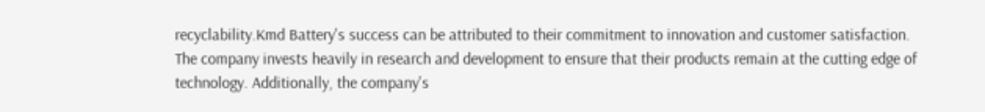recyclability.Kmd Battery's success can be attributed to their commitment to innovation and customer satisfaction. The company invests heavily in research and development to ensure that their products remain at the cutting edge of technology. Additionally, the company's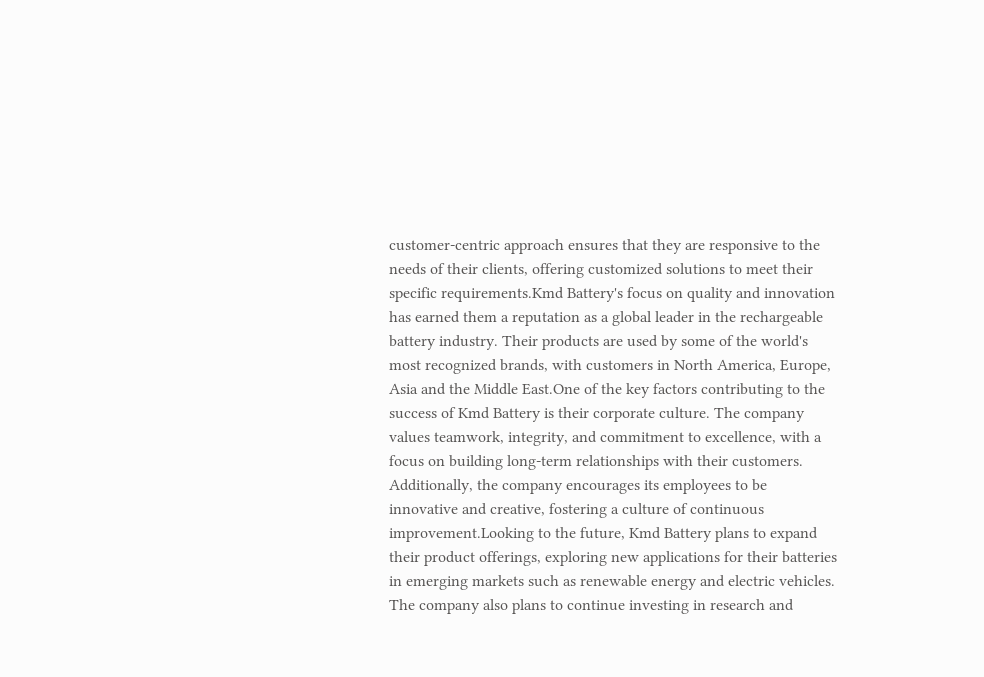customer-centric approach ensures that they are responsive to the needs of their clients, offering customized solutions to meet their specific requirements.Kmd Battery's focus on quality and innovation has earned them a reputation as a global leader in the rechargeable battery industry. Their products are used by some of the world's most recognized brands, with customers in North America, Europe, Asia and the Middle East.One of the key factors contributing to the success of Kmd Battery is their corporate culture. The company values teamwork, integrity, and commitment to excellence, with a focus on building long-term relationships with their customers. Additionally, the company encourages its employees to be innovative and creative, fostering a culture of continuous improvement.Looking to the future, Kmd Battery plans to expand their product offerings, exploring new applications for their batteries in emerging markets such as renewable energy and electric vehicles. The company also plans to continue investing in research and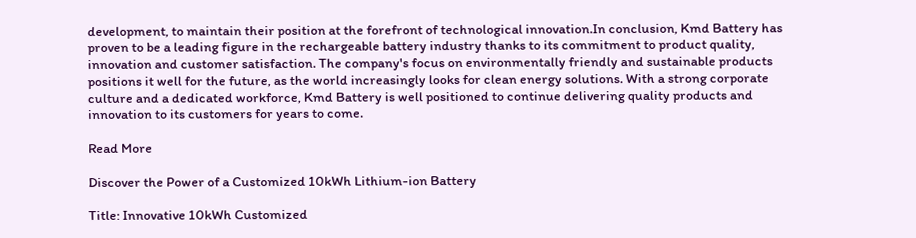development, to maintain their position at the forefront of technological innovation.In conclusion, Kmd Battery has proven to be a leading figure in the rechargeable battery industry thanks to its commitment to product quality, innovation and customer satisfaction. The company's focus on environmentally friendly and sustainable products positions it well for the future, as the world increasingly looks for clean energy solutions. With a strong corporate culture and a dedicated workforce, Kmd Battery is well positioned to continue delivering quality products and innovation to its customers for years to come.

Read More

Discover the Power of a Customized 10kWh Lithium-ion Battery

Title: Innovative 10kWh Customized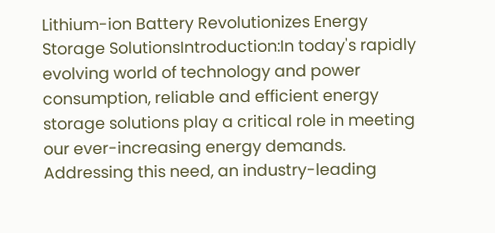Lithium-ion Battery Revolutionizes Energy Storage SolutionsIntroduction:In today's rapidly evolving world of technology and power consumption, reliable and efficient energy storage solutions play a critical role in meeting our ever-increasing energy demands. Addressing this need, an industry-leading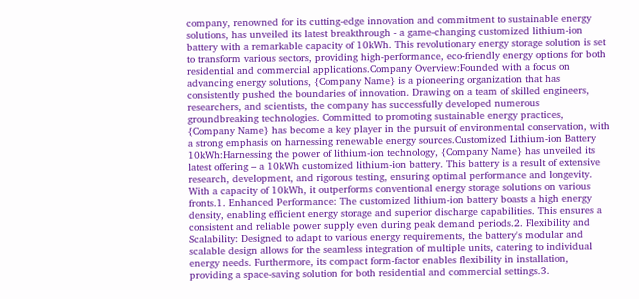company, renowned for its cutting-edge innovation and commitment to sustainable energy solutions, has unveiled its latest breakthrough - a game-changing customized lithium-ion battery with a remarkable capacity of 10kWh. This revolutionary energy storage solution is set to transform various sectors, providing high-performance, eco-friendly energy options for both residential and commercial applications.Company Overview:Founded with a focus on advancing energy solutions, {Company Name} is a pioneering organization that has consistently pushed the boundaries of innovation. Drawing on a team of skilled engineers, researchers, and scientists, the company has successfully developed numerous groundbreaking technologies. Committed to promoting sustainable energy practices, {Company Name} has become a key player in the pursuit of environmental conservation, with a strong emphasis on harnessing renewable energy sources.Customized Lithium-ion Battery 10kWh:Harnessing the power of lithium-ion technology, {Company Name} has unveiled its latest offering – a 10kWh customized lithium-ion battery. This battery is a result of extensive research, development, and rigorous testing, ensuring optimal performance and longevity. With a capacity of 10kWh, it outperforms conventional energy storage solutions on various fronts.1. Enhanced Performance: The customized lithium-ion battery boasts a high energy density, enabling efficient energy storage and superior discharge capabilities. This ensures a consistent and reliable power supply even during peak demand periods.2. Flexibility and Scalability: Designed to adapt to various energy requirements, the battery's modular and scalable design allows for the seamless integration of multiple units, catering to individual energy needs. Furthermore, its compact form-factor enables flexibility in installation, providing a space-saving solution for both residential and commercial settings.3.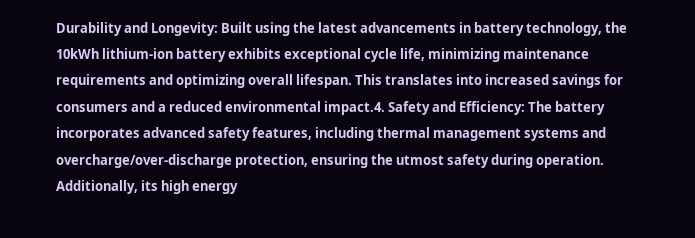Durability and Longevity: Built using the latest advancements in battery technology, the 10kWh lithium-ion battery exhibits exceptional cycle life, minimizing maintenance requirements and optimizing overall lifespan. This translates into increased savings for consumers and a reduced environmental impact.4. Safety and Efficiency: The battery incorporates advanced safety features, including thermal management systems and overcharge/over-discharge protection, ensuring the utmost safety during operation. Additionally, its high energy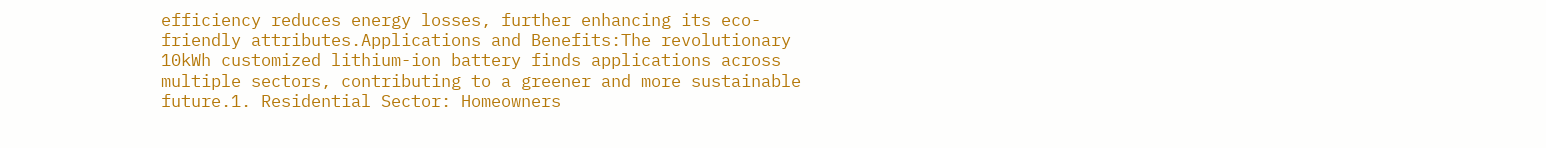efficiency reduces energy losses, further enhancing its eco-friendly attributes.Applications and Benefits:The revolutionary 10kWh customized lithium-ion battery finds applications across multiple sectors, contributing to a greener and more sustainable future.1. Residential Sector: Homeowners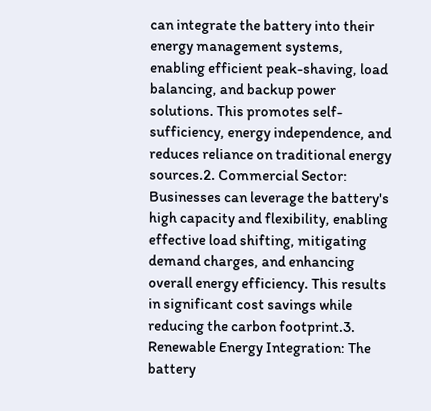can integrate the battery into their energy management systems, enabling efficient peak-shaving, load balancing, and backup power solutions. This promotes self-sufficiency, energy independence, and reduces reliance on traditional energy sources.2. Commercial Sector: Businesses can leverage the battery's high capacity and flexibility, enabling effective load shifting, mitigating demand charges, and enhancing overall energy efficiency. This results in significant cost savings while reducing the carbon footprint.3. Renewable Energy Integration: The battery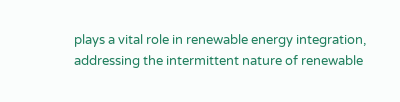plays a vital role in renewable energy integration, addressing the intermittent nature of renewable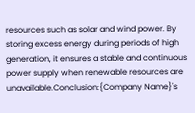resources such as solar and wind power. By storing excess energy during periods of high generation, it ensures a stable and continuous power supply when renewable resources are unavailable.Conclusion:{Company Name}'s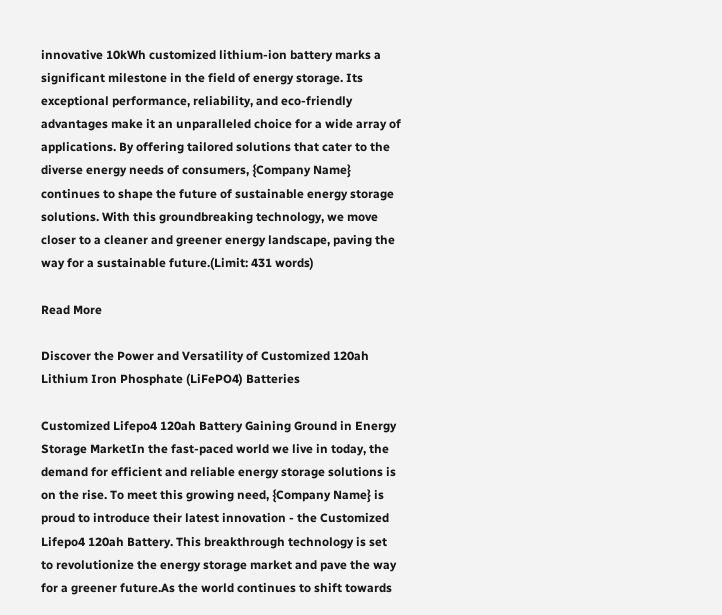innovative 10kWh customized lithium-ion battery marks a significant milestone in the field of energy storage. Its exceptional performance, reliability, and eco-friendly advantages make it an unparalleled choice for a wide array of applications. By offering tailored solutions that cater to the diverse energy needs of consumers, {Company Name} continues to shape the future of sustainable energy storage solutions. With this groundbreaking technology, we move closer to a cleaner and greener energy landscape, paving the way for a sustainable future.(Limit: 431 words)

Read More

Discover the Power and Versatility of Customized 120ah Lithium Iron Phosphate (LiFePO4) Batteries

Customized Lifepo4 120ah Battery Gaining Ground in Energy Storage MarketIn the fast-paced world we live in today, the demand for efficient and reliable energy storage solutions is on the rise. To meet this growing need, {Company Name} is proud to introduce their latest innovation - the Customized Lifepo4 120ah Battery. This breakthrough technology is set to revolutionize the energy storage market and pave the way for a greener future.As the world continues to shift towards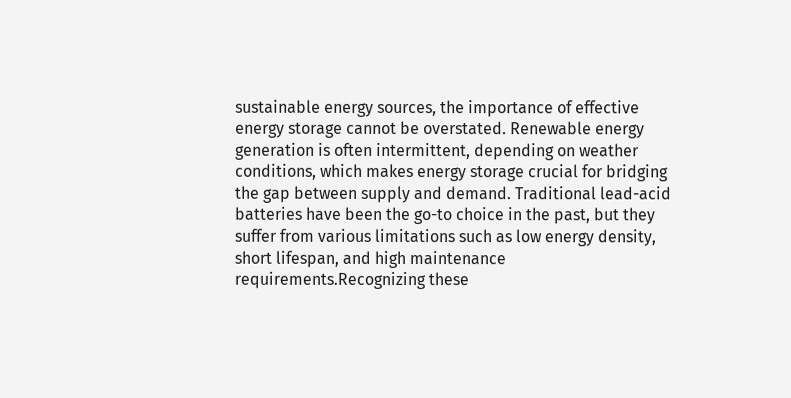sustainable energy sources, the importance of effective energy storage cannot be overstated. Renewable energy generation is often intermittent, depending on weather conditions, which makes energy storage crucial for bridging the gap between supply and demand. Traditional lead-acid batteries have been the go-to choice in the past, but they suffer from various limitations such as low energy density, short lifespan, and high maintenance requirements.Recognizing these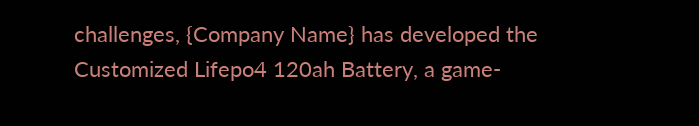challenges, {Company Name} has developed the Customized Lifepo4 120ah Battery, a game-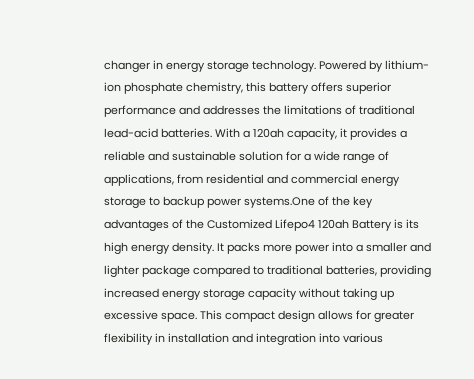changer in energy storage technology. Powered by lithium-ion phosphate chemistry, this battery offers superior performance and addresses the limitations of traditional lead-acid batteries. With a 120ah capacity, it provides a reliable and sustainable solution for a wide range of applications, from residential and commercial energy storage to backup power systems.One of the key advantages of the Customized Lifepo4 120ah Battery is its high energy density. It packs more power into a smaller and lighter package compared to traditional batteries, providing increased energy storage capacity without taking up excessive space. This compact design allows for greater flexibility in installation and integration into various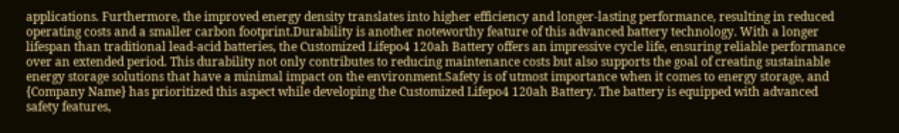applications. Furthermore, the improved energy density translates into higher efficiency and longer-lasting performance, resulting in reduced operating costs and a smaller carbon footprint.Durability is another noteworthy feature of this advanced battery technology. With a longer lifespan than traditional lead-acid batteries, the Customized Lifepo4 120ah Battery offers an impressive cycle life, ensuring reliable performance over an extended period. This durability not only contributes to reducing maintenance costs but also supports the goal of creating sustainable energy storage solutions that have a minimal impact on the environment.Safety is of utmost importance when it comes to energy storage, and {Company Name} has prioritized this aspect while developing the Customized Lifepo4 120ah Battery. The battery is equipped with advanced safety features,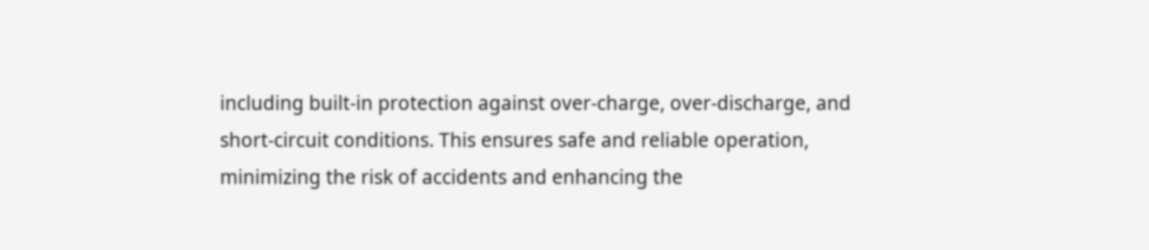including built-in protection against over-charge, over-discharge, and short-circuit conditions. This ensures safe and reliable operation, minimizing the risk of accidents and enhancing the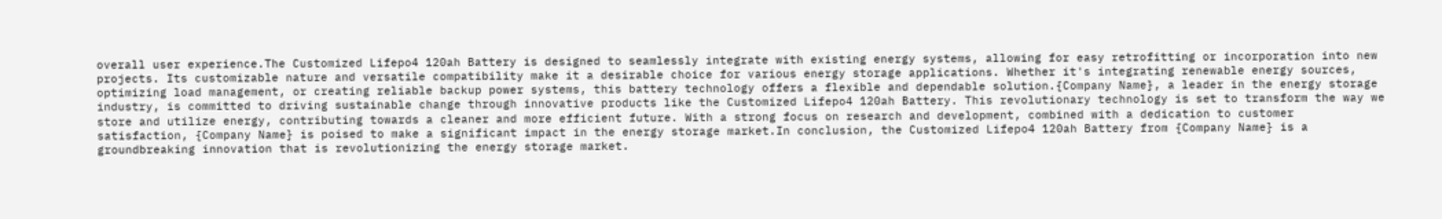overall user experience.The Customized Lifepo4 120ah Battery is designed to seamlessly integrate with existing energy systems, allowing for easy retrofitting or incorporation into new projects. Its customizable nature and versatile compatibility make it a desirable choice for various energy storage applications. Whether it's integrating renewable energy sources, optimizing load management, or creating reliable backup power systems, this battery technology offers a flexible and dependable solution.{Company Name}, a leader in the energy storage industry, is committed to driving sustainable change through innovative products like the Customized Lifepo4 120ah Battery. This revolutionary technology is set to transform the way we store and utilize energy, contributing towards a cleaner and more efficient future. With a strong focus on research and development, combined with a dedication to customer satisfaction, {Company Name} is poised to make a significant impact in the energy storage market.In conclusion, the Customized Lifepo4 120ah Battery from {Company Name} is a groundbreaking innovation that is revolutionizing the energy storage market.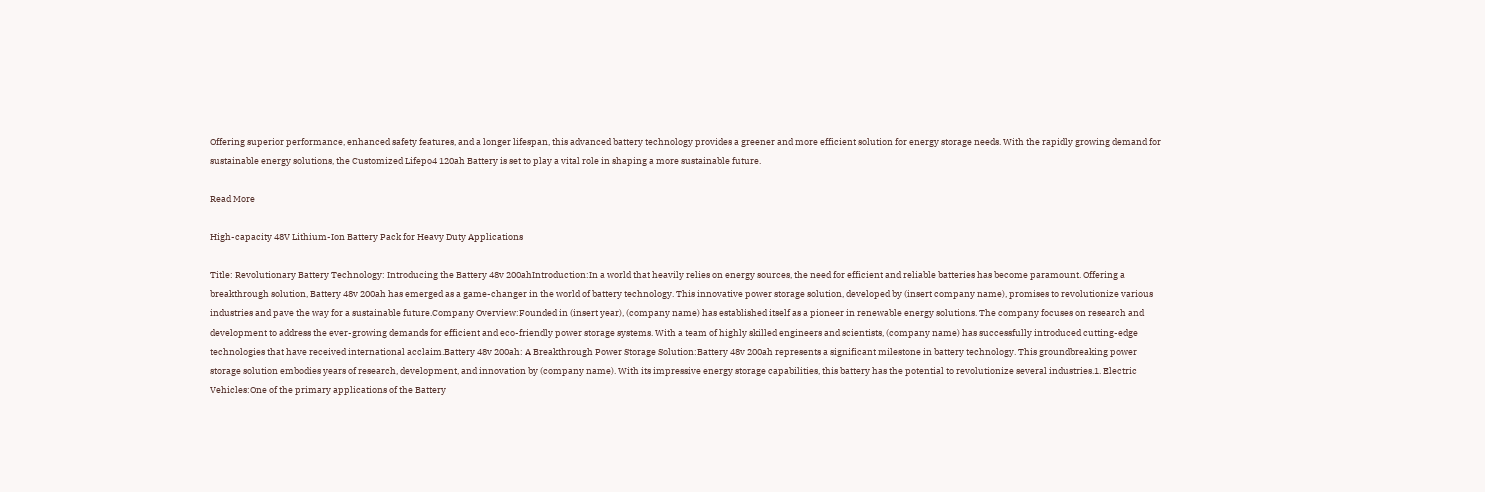Offering superior performance, enhanced safety features, and a longer lifespan, this advanced battery technology provides a greener and more efficient solution for energy storage needs. With the rapidly growing demand for sustainable energy solutions, the Customized Lifepo4 120ah Battery is set to play a vital role in shaping a more sustainable future.

Read More

High-capacity 48V Lithium-Ion Battery Pack for Heavy Duty Applications

Title: Revolutionary Battery Technology: Introducing the Battery 48v 200ahIntroduction:In a world that heavily relies on energy sources, the need for efficient and reliable batteries has become paramount. Offering a breakthrough solution, Battery 48v 200ah has emerged as a game-changer in the world of battery technology. This innovative power storage solution, developed by (insert company name), promises to revolutionize various industries and pave the way for a sustainable future.Company Overview:Founded in (insert year), (company name) has established itself as a pioneer in renewable energy solutions. The company focuses on research and development to address the ever-growing demands for efficient and eco-friendly power storage systems. With a team of highly skilled engineers and scientists, (company name) has successfully introduced cutting-edge technologies that have received international acclaim.Battery 48v 200ah: A Breakthrough Power Storage Solution:Battery 48v 200ah represents a significant milestone in battery technology. This groundbreaking power storage solution embodies years of research, development, and innovation by (company name). With its impressive energy storage capabilities, this battery has the potential to revolutionize several industries.1. Electric Vehicles:One of the primary applications of the Battery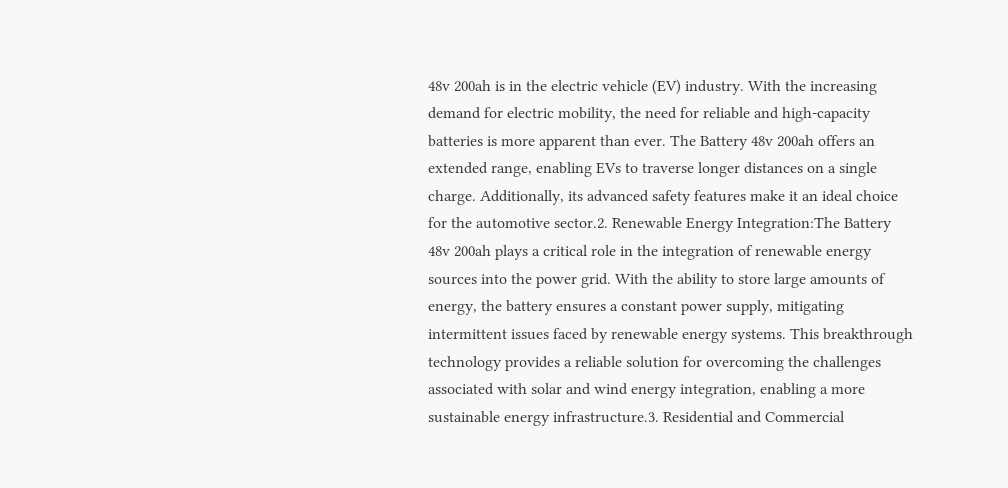48v 200ah is in the electric vehicle (EV) industry. With the increasing demand for electric mobility, the need for reliable and high-capacity batteries is more apparent than ever. The Battery 48v 200ah offers an extended range, enabling EVs to traverse longer distances on a single charge. Additionally, its advanced safety features make it an ideal choice for the automotive sector.2. Renewable Energy Integration:The Battery 48v 200ah plays a critical role in the integration of renewable energy sources into the power grid. With the ability to store large amounts of energy, the battery ensures a constant power supply, mitigating intermittent issues faced by renewable energy systems. This breakthrough technology provides a reliable solution for overcoming the challenges associated with solar and wind energy integration, enabling a more sustainable energy infrastructure.3. Residential and Commercial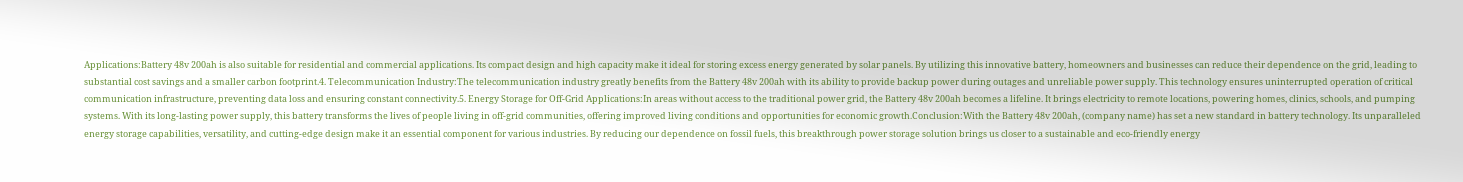Applications:Battery 48v 200ah is also suitable for residential and commercial applications. Its compact design and high capacity make it ideal for storing excess energy generated by solar panels. By utilizing this innovative battery, homeowners and businesses can reduce their dependence on the grid, leading to substantial cost savings and a smaller carbon footprint.4. Telecommunication Industry:The telecommunication industry greatly benefits from the Battery 48v 200ah with its ability to provide backup power during outages and unreliable power supply. This technology ensures uninterrupted operation of critical communication infrastructure, preventing data loss and ensuring constant connectivity.5. Energy Storage for Off-Grid Applications:In areas without access to the traditional power grid, the Battery 48v 200ah becomes a lifeline. It brings electricity to remote locations, powering homes, clinics, schools, and pumping systems. With its long-lasting power supply, this battery transforms the lives of people living in off-grid communities, offering improved living conditions and opportunities for economic growth.Conclusion:With the Battery 48v 200ah, (company name) has set a new standard in battery technology. Its unparalleled energy storage capabilities, versatility, and cutting-edge design make it an essential component for various industries. By reducing our dependence on fossil fuels, this breakthrough power storage solution brings us closer to a sustainable and eco-friendly energy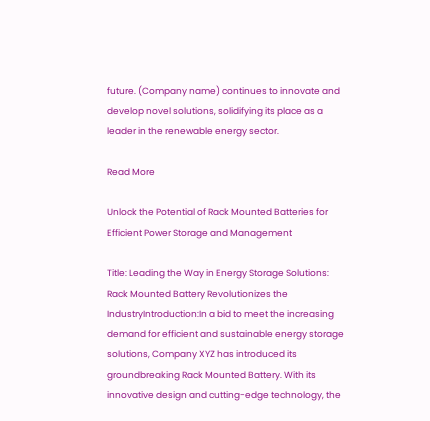future. (Company name) continues to innovate and develop novel solutions, solidifying its place as a leader in the renewable energy sector.

Read More

Unlock the Potential of Rack Mounted Batteries for Efficient Power Storage and Management

Title: Leading the Way in Energy Storage Solutions: Rack Mounted Battery Revolutionizes the IndustryIntroduction:In a bid to meet the increasing demand for efficient and sustainable energy storage solutions, Company XYZ has introduced its groundbreaking Rack Mounted Battery. With its innovative design and cutting-edge technology, the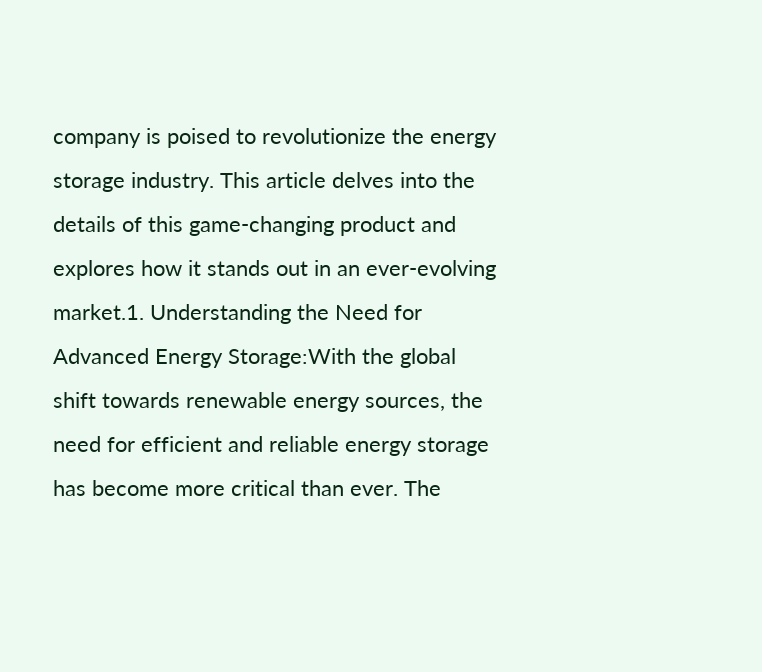company is poised to revolutionize the energy storage industry. This article delves into the details of this game-changing product and explores how it stands out in an ever-evolving market.1. Understanding the Need for Advanced Energy Storage:With the global shift towards renewable energy sources, the need for efficient and reliable energy storage has become more critical than ever. The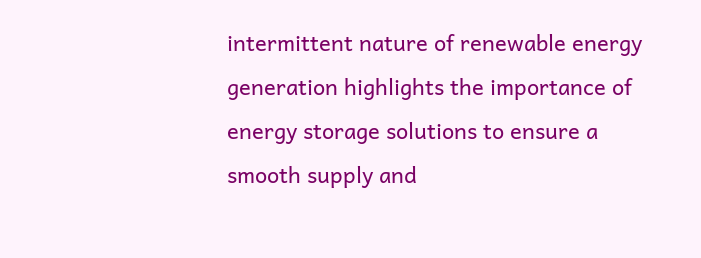intermittent nature of renewable energy generation highlights the importance of energy storage solutions to ensure a smooth supply and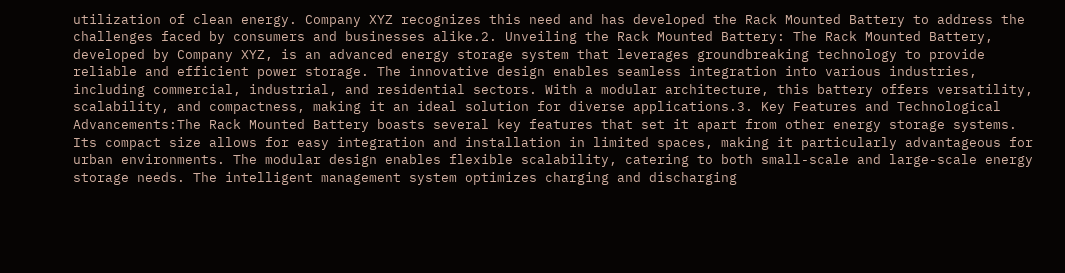utilization of clean energy. Company XYZ recognizes this need and has developed the Rack Mounted Battery to address the challenges faced by consumers and businesses alike.2. Unveiling the Rack Mounted Battery: The Rack Mounted Battery, developed by Company XYZ, is an advanced energy storage system that leverages groundbreaking technology to provide reliable and efficient power storage. The innovative design enables seamless integration into various industries, including commercial, industrial, and residential sectors. With a modular architecture, this battery offers versatility, scalability, and compactness, making it an ideal solution for diverse applications.3. Key Features and Technological Advancements:The Rack Mounted Battery boasts several key features that set it apart from other energy storage systems. Its compact size allows for easy integration and installation in limited spaces, making it particularly advantageous for urban environments. The modular design enables flexible scalability, catering to both small-scale and large-scale energy storage needs. The intelligent management system optimizes charging and discharging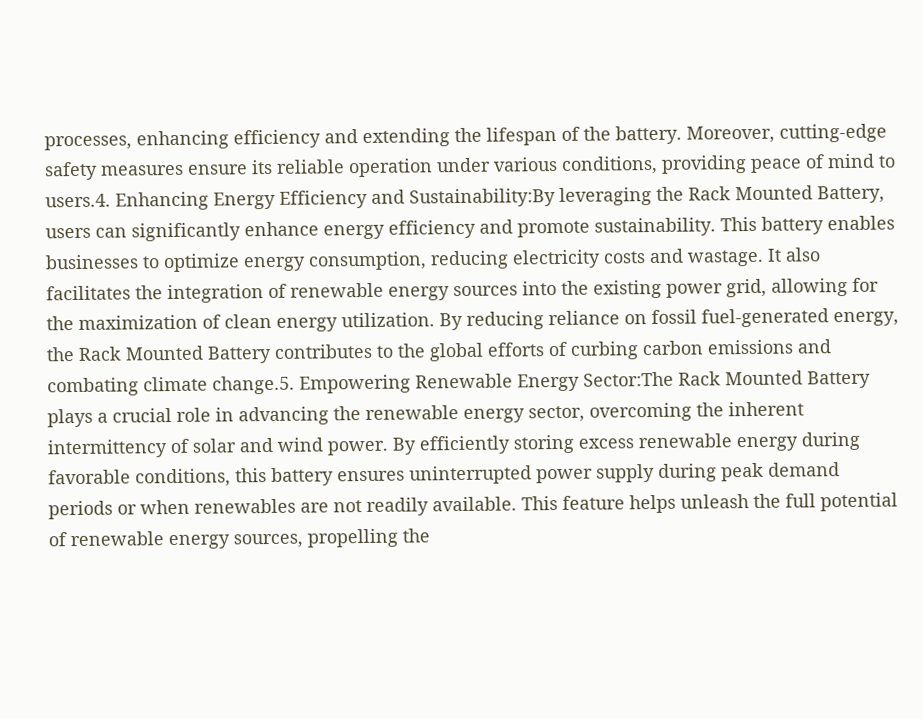processes, enhancing efficiency and extending the lifespan of the battery. Moreover, cutting-edge safety measures ensure its reliable operation under various conditions, providing peace of mind to users.4. Enhancing Energy Efficiency and Sustainability:By leveraging the Rack Mounted Battery, users can significantly enhance energy efficiency and promote sustainability. This battery enables businesses to optimize energy consumption, reducing electricity costs and wastage. It also facilitates the integration of renewable energy sources into the existing power grid, allowing for the maximization of clean energy utilization. By reducing reliance on fossil fuel-generated energy, the Rack Mounted Battery contributes to the global efforts of curbing carbon emissions and combating climate change.5. Empowering Renewable Energy Sector:The Rack Mounted Battery plays a crucial role in advancing the renewable energy sector, overcoming the inherent intermittency of solar and wind power. By efficiently storing excess renewable energy during favorable conditions, this battery ensures uninterrupted power supply during peak demand periods or when renewables are not readily available. This feature helps unleash the full potential of renewable energy sources, propelling the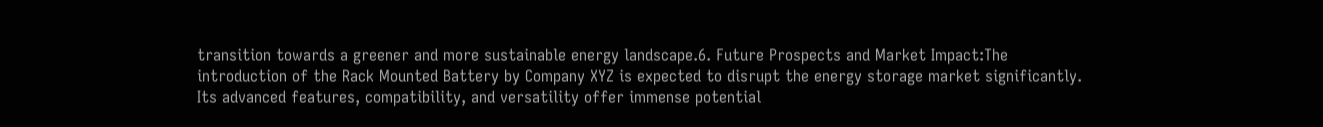transition towards a greener and more sustainable energy landscape.6. Future Prospects and Market Impact:The introduction of the Rack Mounted Battery by Company XYZ is expected to disrupt the energy storage market significantly. Its advanced features, compatibility, and versatility offer immense potential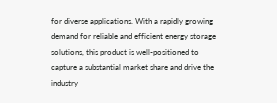for diverse applications. With a rapidly growing demand for reliable and efficient energy storage solutions, this product is well-positioned to capture a substantial market share and drive the industry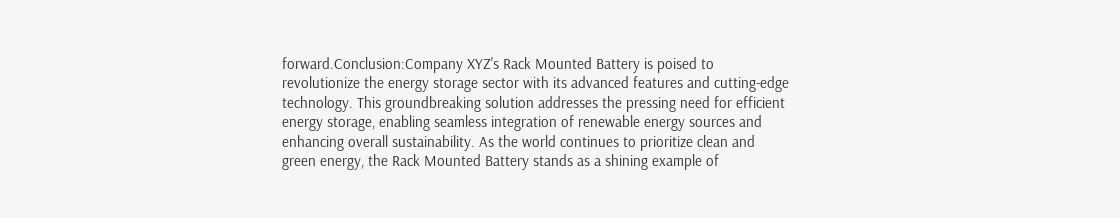forward.Conclusion:Company XYZ's Rack Mounted Battery is poised to revolutionize the energy storage sector with its advanced features and cutting-edge technology. This groundbreaking solution addresses the pressing need for efficient energy storage, enabling seamless integration of renewable energy sources and enhancing overall sustainability. As the world continues to prioritize clean and green energy, the Rack Mounted Battery stands as a shining example of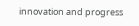innovation and progress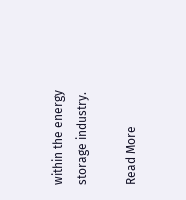within the energy storage industry.

Read More